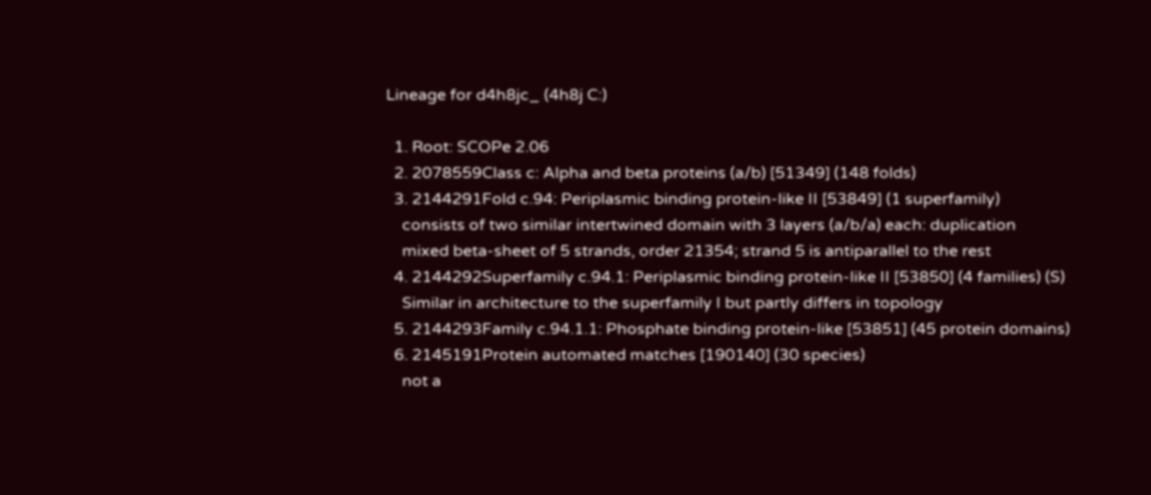Lineage for d4h8jc_ (4h8j C:)

  1. Root: SCOPe 2.06
  2. 2078559Class c: Alpha and beta proteins (a/b) [51349] (148 folds)
  3. 2144291Fold c.94: Periplasmic binding protein-like II [53849] (1 superfamily)
    consists of two similar intertwined domain with 3 layers (a/b/a) each: duplication
    mixed beta-sheet of 5 strands, order 21354; strand 5 is antiparallel to the rest
  4. 2144292Superfamily c.94.1: Periplasmic binding protein-like II [53850] (4 families) (S)
    Similar in architecture to the superfamily I but partly differs in topology
  5. 2144293Family c.94.1.1: Phosphate binding protein-like [53851] (45 protein domains)
  6. 2145191Protein automated matches [190140] (30 species)
    not a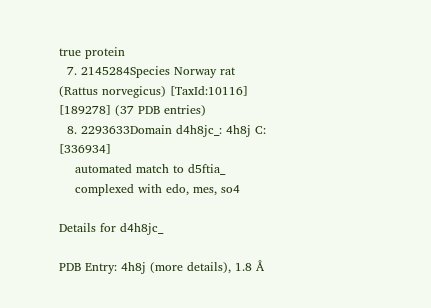true protein
  7. 2145284Species Norway rat (Rattus norvegicus) [TaxId:10116] [189278] (37 PDB entries)
  8. 2293633Domain d4h8jc_: 4h8j C: [336934]
    automated match to d5ftia_
    complexed with edo, mes, so4

Details for d4h8jc_

PDB Entry: 4h8j (more details), 1.8 Å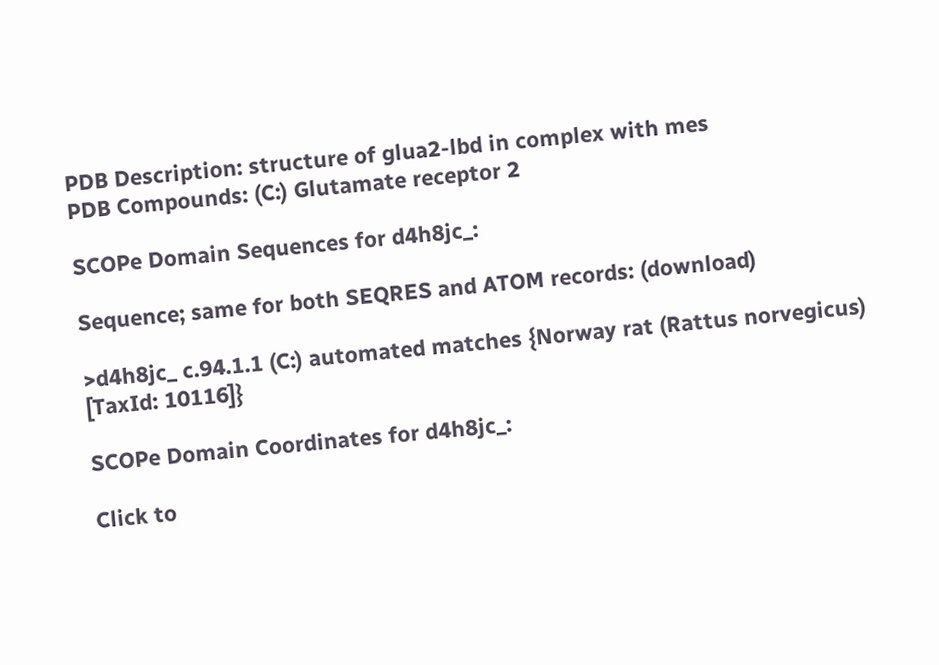PDB Description: structure of glua2-lbd in complex with mes
PDB Compounds: (C:) Glutamate receptor 2

SCOPe Domain Sequences for d4h8jc_:

Sequence; same for both SEQRES and ATOM records: (download)

>d4h8jc_ c.94.1.1 (C:) automated matches {Norway rat (Rattus norvegicus) [TaxId: 10116]}

SCOPe Domain Coordinates for d4h8jc_:

Click to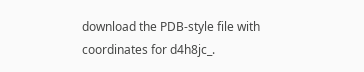download the PDB-style file with coordinates for d4h8jc_.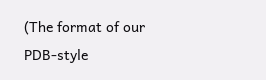(The format of our PDB-style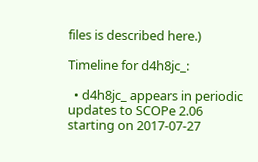files is described here.)

Timeline for d4h8jc_:

  • d4h8jc_ appears in periodic updates to SCOPe 2.06 starting on 2017-07-27